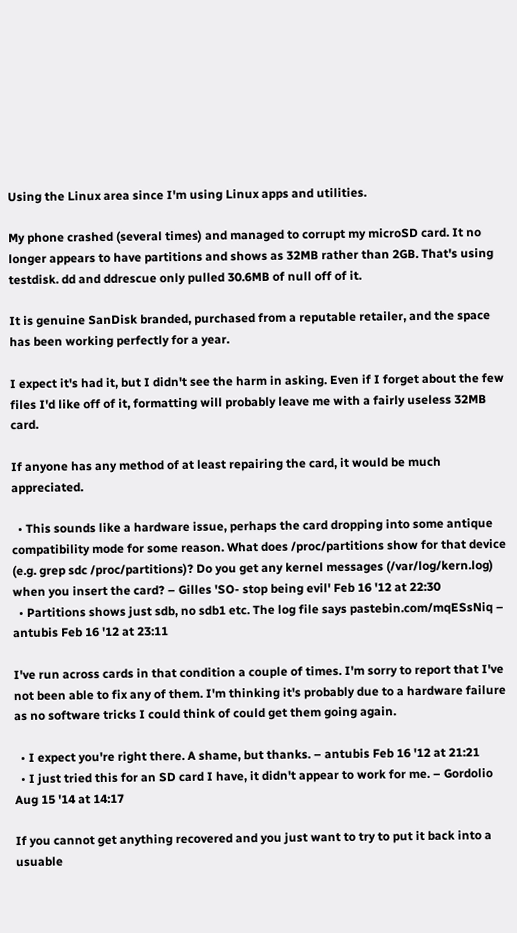Using the Linux area since I'm using Linux apps and utilities.

My phone crashed (several times) and managed to corrupt my microSD card. It no longer appears to have partitions and shows as 32MB rather than 2GB. That's using testdisk. dd and ddrescue only pulled 30.6MB of null off of it.

It is genuine SanDisk branded, purchased from a reputable retailer, and the space has been working perfectly for a year.

I expect it's had it, but I didn't see the harm in asking. Even if I forget about the few files I'd like off of it, formatting will probably leave me with a fairly useless 32MB card.

If anyone has any method of at least repairing the card, it would be much appreciated.

  • This sounds like a hardware issue, perhaps the card dropping into some antique compatibility mode for some reason. What does /proc/partitions show for that device (e.g. grep sdc /proc/partitions)? Do you get any kernel messages (/var/log/kern.log) when you insert the card? – Gilles 'SO- stop being evil' Feb 16 '12 at 22:30
  • Partitions shows just sdb, no sdb1 etc. The log file says pastebin.com/mqESsNiq – antubis Feb 16 '12 at 23:11

I've run across cards in that condition a couple of times. I'm sorry to report that I've not been able to fix any of them. I'm thinking it's probably due to a hardware failure as no software tricks I could think of could get them going again.

  • I expect you're right there. A shame, but thanks. – antubis Feb 16 '12 at 21:21
  • I just tried this for an SD card I have, it didn't appear to work for me. – Gordolio Aug 15 '14 at 14:17

If you cannot get anything recovered and you just want to try to put it back into a usuable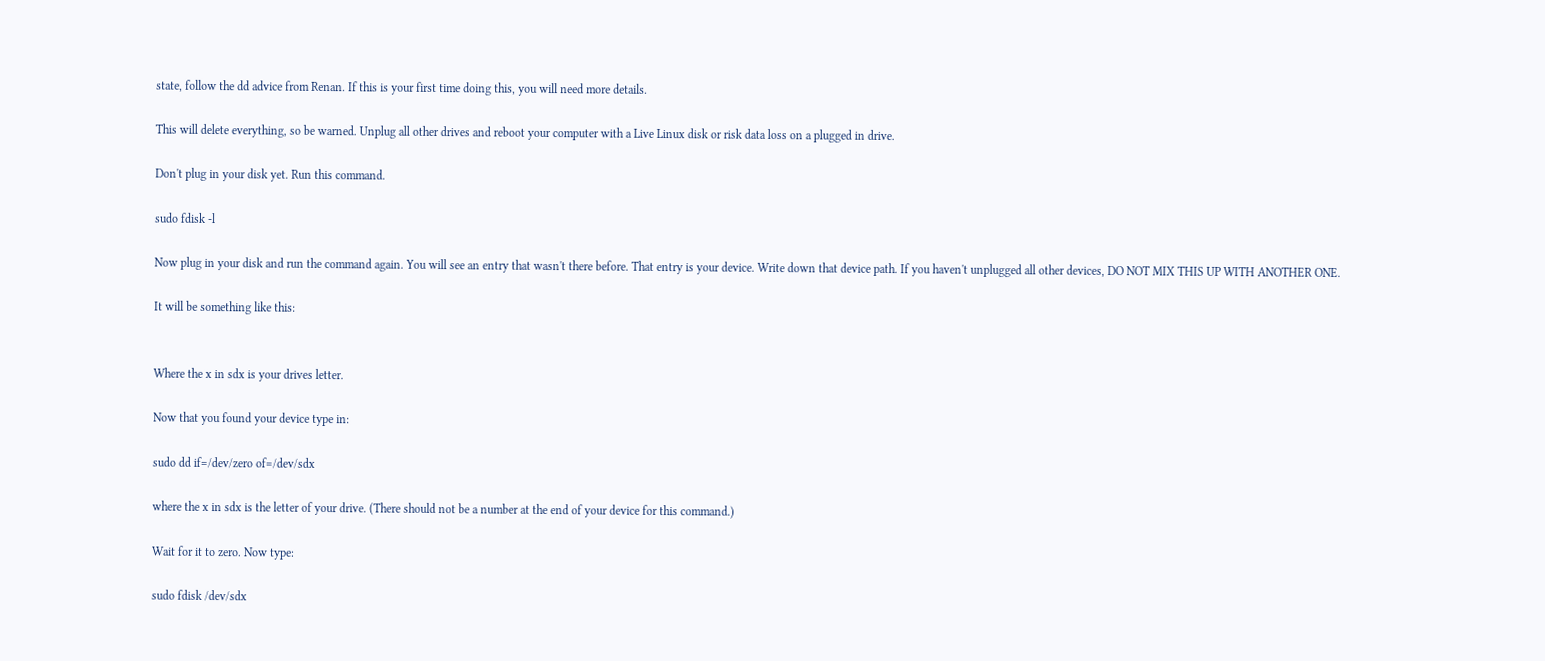state, follow the dd advice from Renan. If this is your first time doing this, you will need more details.

This will delete everything, so be warned. Unplug all other drives and reboot your computer with a Live Linux disk or risk data loss on a plugged in drive.

Don't plug in your disk yet. Run this command.

sudo fdisk -l

Now plug in your disk and run the command again. You will see an entry that wasn't there before. That entry is your device. Write down that device path. If you haven't unplugged all other devices, DO NOT MIX THIS UP WITH ANOTHER ONE.

It will be something like this:


Where the x in sdx is your drives letter.

Now that you found your device type in:

sudo dd if=/dev/zero of=/dev/sdx

where the x in sdx is the letter of your drive. (There should not be a number at the end of your device for this command.)

Wait for it to zero. Now type:

sudo fdisk /dev/sdx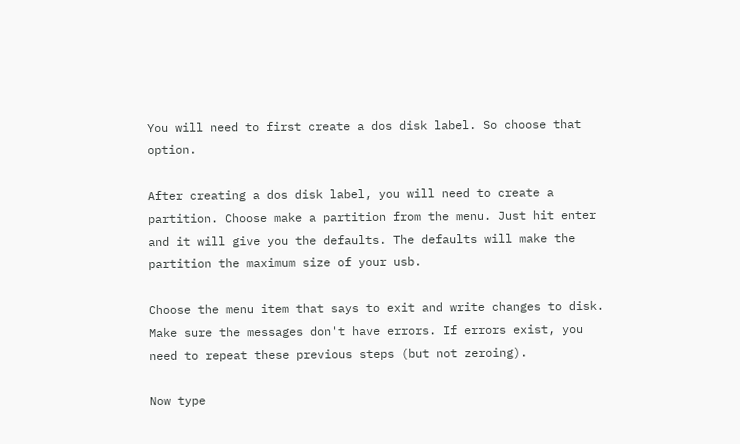You will need to first create a dos disk label. So choose that option.

After creating a dos disk label, you will need to create a partition. Choose make a partition from the menu. Just hit enter and it will give you the defaults. The defaults will make the partition the maximum size of your usb.

Choose the menu item that says to exit and write changes to disk. Make sure the messages don't have errors. If errors exist, you need to repeat these previous steps (but not zeroing).

Now type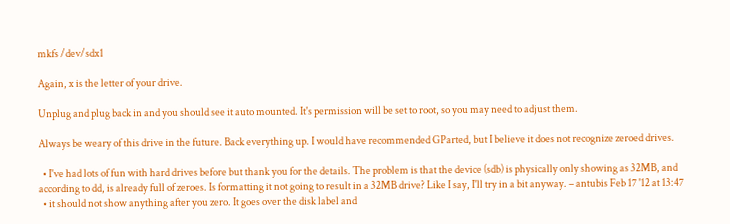mkfs /dev/sdx1

Again, x is the letter of your drive.

Unplug and plug back in and you should see it auto mounted. It's permission will be set to root, so you may need to adjust them.

Always be weary of this drive in the future. Back everything up. I would have recommended GParted, but I believe it does not recognize zeroed drives.

  • I've had lots of fun with hard drives before but thank you for the details. The problem is that the device (sdb) is physically only showing as 32MB, and according to dd, is already full of zeroes. Is formatting it not going to result in a 32MB drive? Like I say, I'll try in a bit anyway. – antubis Feb 17 '12 at 13:47
  • it should not show anything after you zero. It goes over the disk label and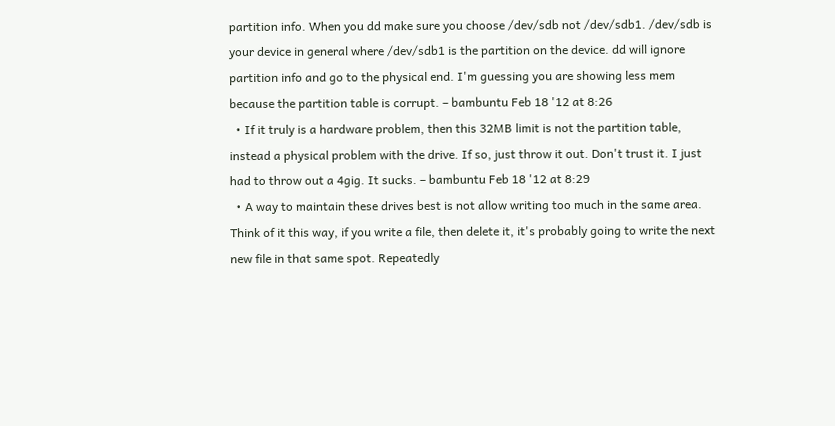partition info. When you dd make sure you choose /dev/sdb not /dev/sdb1. /dev/sdb is your device in general where /dev/sdb1 is the partition on the device. dd will ignore partition info and go to the physical end. I'm guessing you are showing less mem because the partition table is corrupt. – bambuntu Feb 18 '12 at 8:26
  • If it truly is a hardware problem, then this 32MB limit is not the partition table, instead a physical problem with the drive. If so, just throw it out. Don't trust it. I just had to throw out a 4gig. It sucks. – bambuntu Feb 18 '12 at 8:29
  • A way to maintain these drives best is not allow writing too much in the same area. Think of it this way, if you write a file, then delete it, it's probably going to write the next new file in that same spot. Repeatedly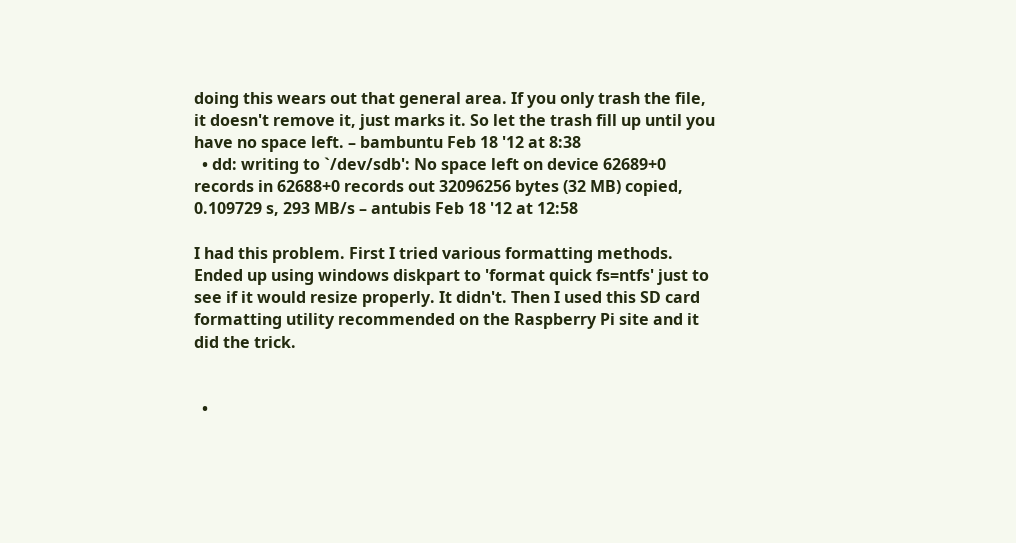doing this wears out that general area. If you only trash the file, it doesn't remove it, just marks it. So let the trash fill up until you have no space left. – bambuntu Feb 18 '12 at 8:38
  • dd: writing to `/dev/sdb': No space left on device 62689+0 records in 62688+0 records out 32096256 bytes (32 MB) copied, 0.109729 s, 293 MB/s – antubis Feb 18 '12 at 12:58

I had this problem. First I tried various formatting methods. Ended up using windows diskpart to 'format quick fs=ntfs' just to see if it would resize properly. It didn't. Then I used this SD card formatting utility recommended on the Raspberry Pi site and it did the trick.


  •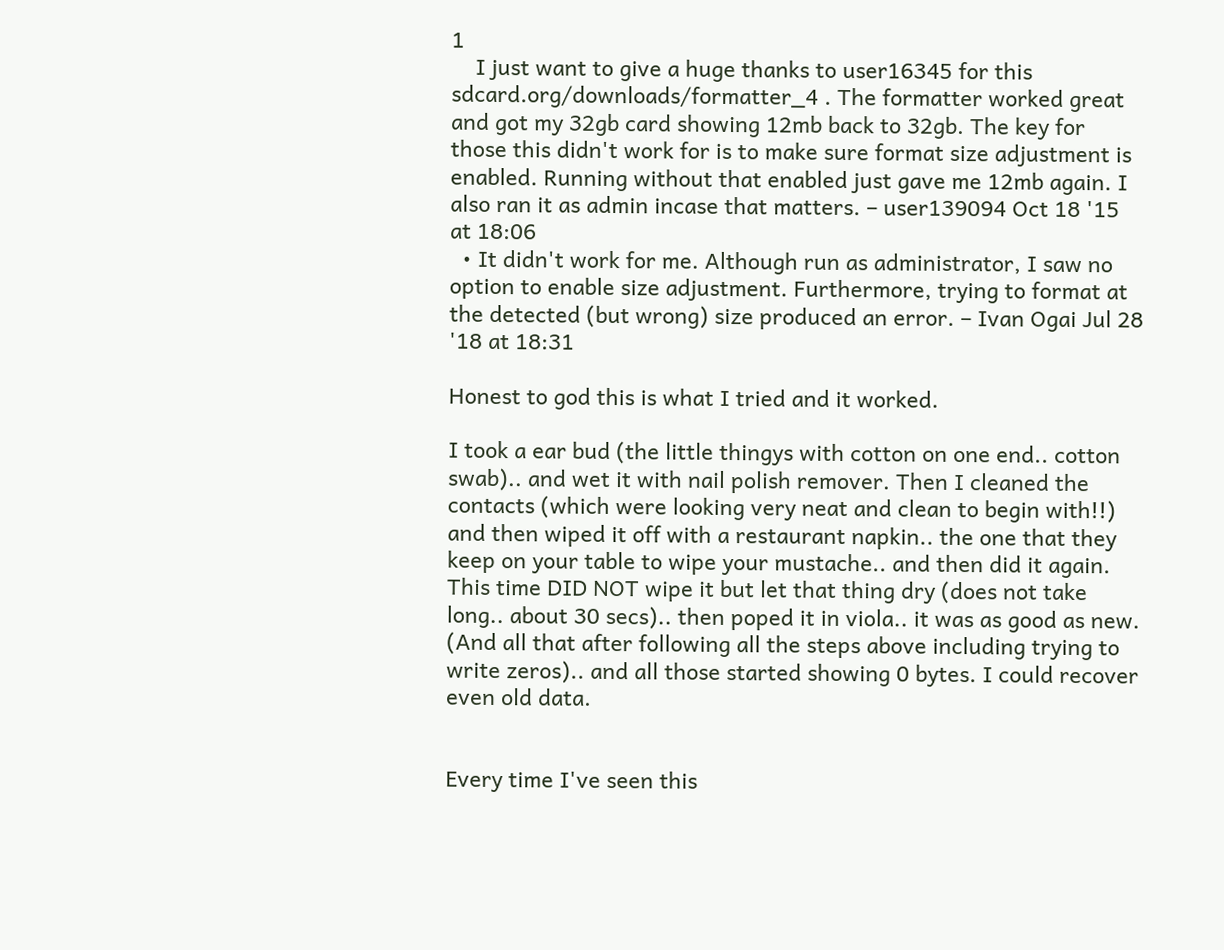1
    I just want to give a huge thanks to user16345 for this sdcard.org/downloads/formatter_4 . The formatter worked great and got my 32gb card showing 12mb back to 32gb. The key for those this didn't work for is to make sure format size adjustment is enabled. Running without that enabled just gave me 12mb again. I also ran it as admin incase that matters. – user139094 Oct 18 '15 at 18:06
  • It didn't work for me. Although run as administrator, I saw no option to enable size adjustment. Furthermore, trying to format at the detected (but wrong) size produced an error. – Ivan Ogai Jul 28 '18 at 18:31

Honest to god this is what I tried and it worked.

I took a ear bud (the little thingys with cotton on one end.. cotton swab).. and wet it with nail polish remover. Then I cleaned the contacts (which were looking very neat and clean to begin with!!) and then wiped it off with a restaurant napkin.. the one that they keep on your table to wipe your mustache.. and then did it again. This time DID NOT wipe it but let that thing dry (does not take long.. about 30 secs).. then poped it in viola.. it was as good as new. (And all that after following all the steps above including trying to write zeros).. and all those started showing 0 bytes. I could recover even old data.


Every time I've seen this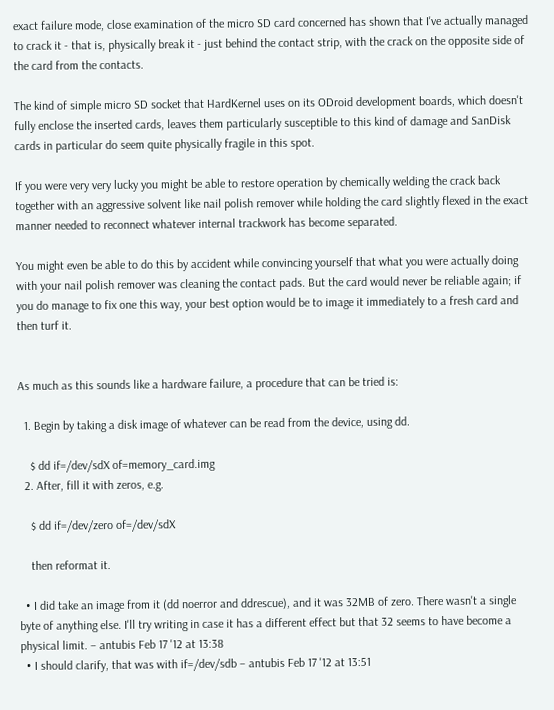exact failure mode, close examination of the micro SD card concerned has shown that I've actually managed to crack it - that is, physically break it - just behind the contact strip, with the crack on the opposite side of the card from the contacts.

The kind of simple micro SD socket that HardKernel uses on its ODroid development boards, which doesn't fully enclose the inserted cards, leaves them particularly susceptible to this kind of damage and SanDisk cards in particular do seem quite physically fragile in this spot.

If you were very very lucky you might be able to restore operation by chemically welding the crack back together with an aggressive solvent like nail polish remover while holding the card slightly flexed in the exact manner needed to reconnect whatever internal trackwork has become separated.

You might even be able to do this by accident while convincing yourself that what you were actually doing with your nail polish remover was cleaning the contact pads. But the card would never be reliable again; if you do manage to fix one this way, your best option would be to image it immediately to a fresh card and then turf it.


As much as this sounds like a hardware failure, a procedure that can be tried is:

  1. Begin by taking a disk image of whatever can be read from the device, using dd.

    $ dd if=/dev/sdX of=memory_card.img
  2. After, fill it with zeros, e.g.

    $ dd if=/dev/zero of=/dev/sdX

    then reformat it.

  • I did take an image from it (dd noerror and ddrescue), and it was 32MB of zero. There wasn't a single byte of anything else. I'll try writing in case it has a different effect but that 32 seems to have become a physical limit. – antubis Feb 17 '12 at 13:38
  • I should clarify, that was with if=/dev/sdb – antubis Feb 17 '12 at 13:51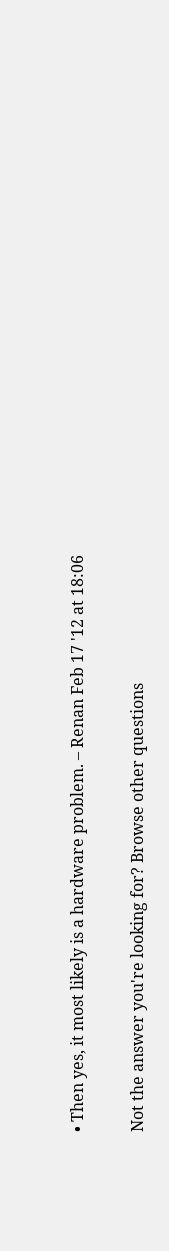• Then yes, it most likely is a hardware problem. – Renan Feb 17 '12 at 18:06

Not the answer you're looking for? Browse other questions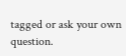tagged or ask your own question.